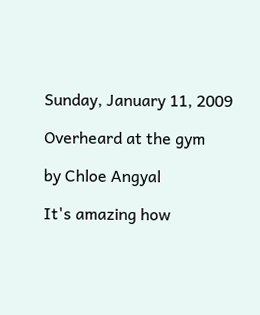Sunday, January 11, 2009

Overheard at the gym

by Chloe Angyal

It's amazing how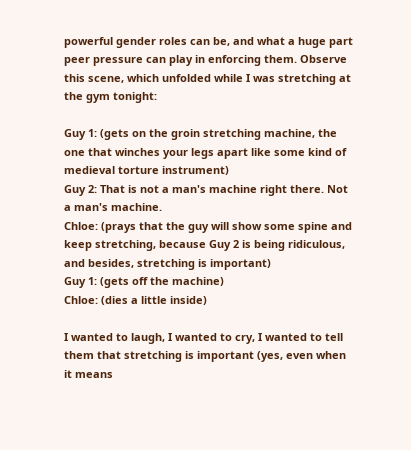powerful gender roles can be, and what a huge part peer pressure can play in enforcing them. Observe this scene, which unfolded while I was stretching at the gym tonight:

Guy 1: (gets on the groin stretching machine, the one that winches your legs apart like some kind of medieval torture instrument)
Guy 2: That is not a man's machine right there. Not a man's machine.
Chloe: (prays that the guy will show some spine and keep stretching, because Guy 2 is being ridiculous, and besides, stretching is important)
Guy 1: (gets off the machine)
Chloe: (dies a little inside)

I wanted to laugh, I wanted to cry, I wanted to tell them that stretching is important (yes, even when it means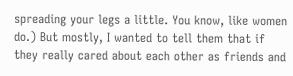spreading your legs a little. You know, like women do.) But mostly, I wanted to tell them that if they really cared about each other as friends and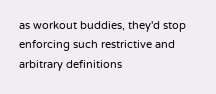as workout buddies, they'd stop enforcing such restrictive and arbitrary definitions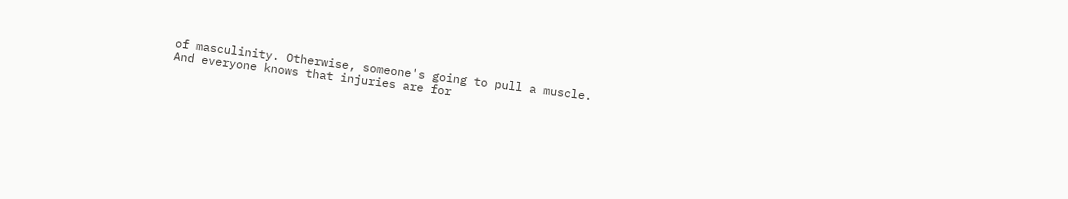of masculinity. Otherwise, someone's going to pull a muscle. And everyone knows that injuries are for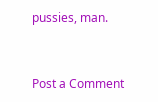pussies, man.


Post a Comment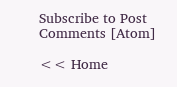Subscribe to Post Comments [Atom]

<< Home